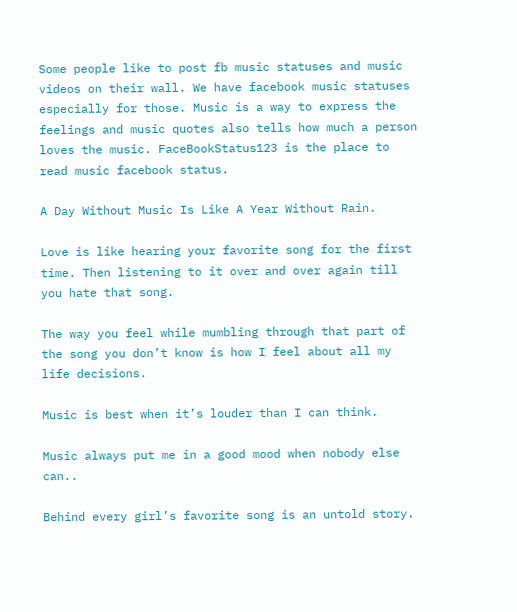Some people like to post fb music statuses and music videos on their wall. We have facebook music statuses especially for those. Music is a way to express the feelings and music quotes also tells how much a person loves the music. FaceBookStatus123 is the place to read music facebook status.

A Day Without Music Is Like A Year Without Rain.

Love is like hearing your favorite song for the first time. Then listening to it over and over again till you hate that song.

The way you feel while mumbling through that part of the song you don’t know is how I feel about all my life decisions.

Music is best when it’s louder than I can think.

Music always put me in a good mood when nobody else can..

Behind every girl’s favorite song is an untold story.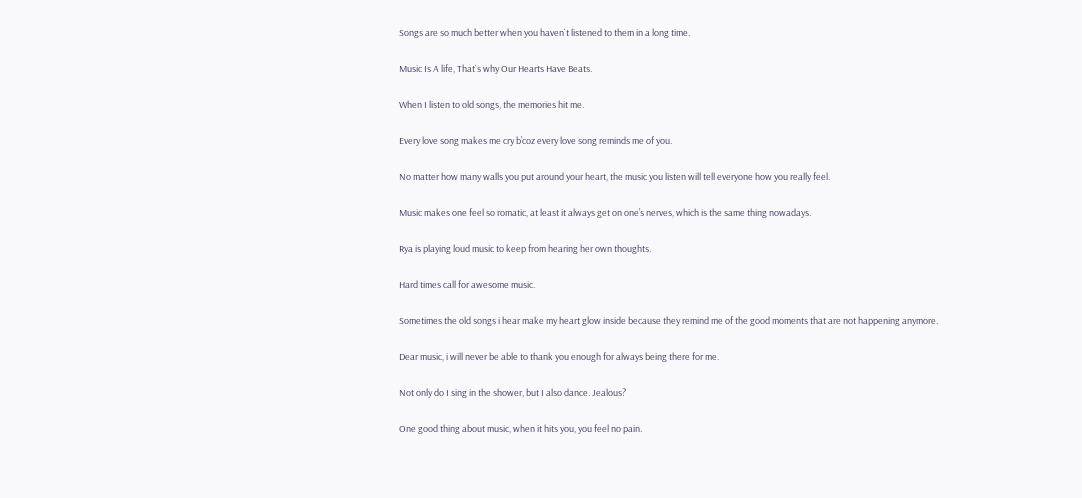Songs are so much better when you haven`t listened to them in a long time.

Music Is A life, That`s why Our Hearts Have Beats.

When I listen to old songs, the memories hit me.

Every love song makes me cry b’coz every love song reminds me of you.

No matter how many walls you put around your heart, the music you listen will tell everyone how you really feel.

Music makes one feel so romatic, at least it always get on one’s nerves, which is the same thing nowadays.

Rya is playing loud music to keep from hearing her own thoughts.

Hard times call for awesome music.

Sometimes the old songs i hear make my heart glow inside because they remind me of the good moments that are not happening anymore.

Dear music, i will never be able to thank you enough for always being there for me.

Not only do I sing in the shower, but I also dance. Jealous?

One good thing about music, when it hits you, you feel no pain.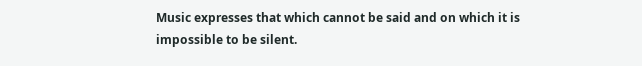Music expresses that which cannot be said and on which it is impossible to be silent.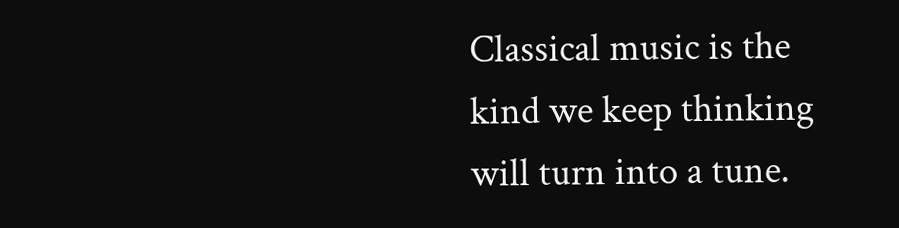Classical music is the kind we keep thinking will turn into a tune.